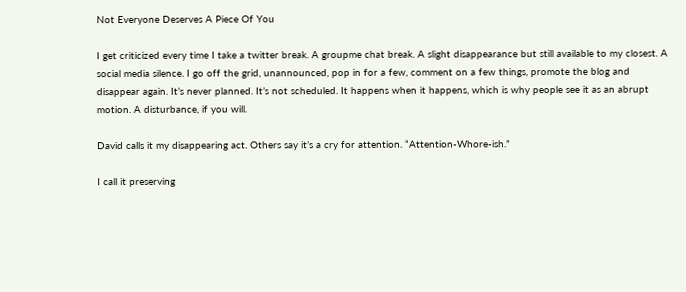Not Everyone Deserves A Piece Of You

I get criticized every time I take a twitter break. A groupme chat break. A slight disappearance but still available to my closest. A social media silence. I go off the grid, unannounced, pop in for a few, comment on a few things, promote the blog and disappear again. It’s never planned. It’s not scheduled. It happens when it happens, which is why people see it as an abrupt motion. A disturbance, if you will.

David calls it my disappearing act. Others say it’s a cry for attention. “Attention-Whore-ish.”

I call it preserving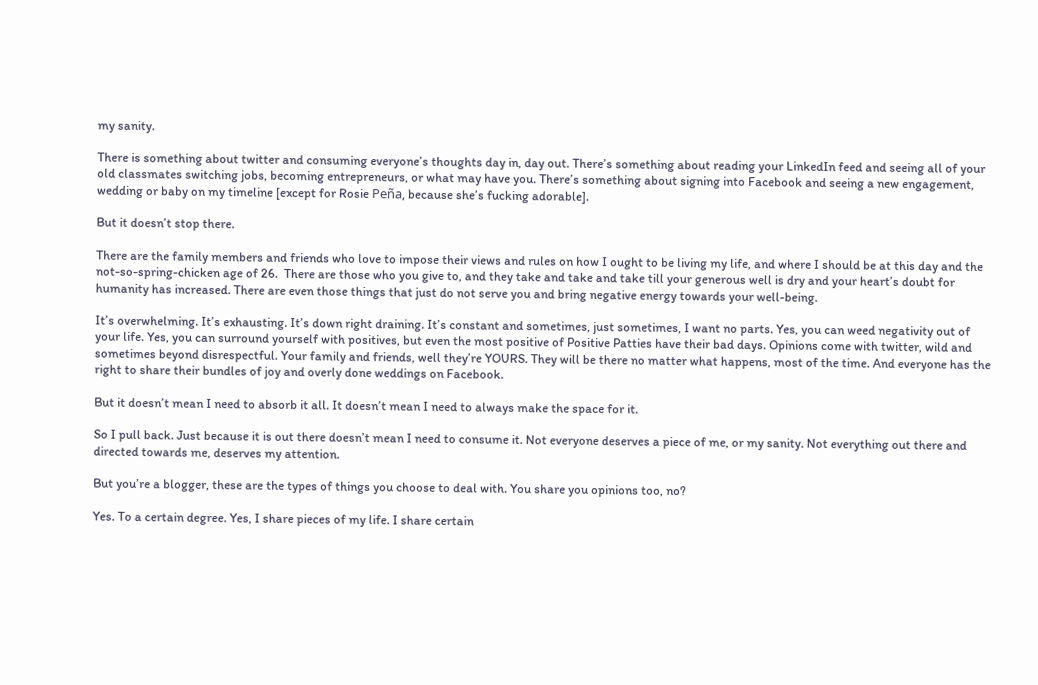my sanity.

There is something about twitter and consuming everyone’s thoughts day in, day out. There’s something about reading your LinkedIn feed and seeing all of your old classmates switching jobs, becoming entrepreneurs, or what may have you. There’s something about signing into Facebook and seeing a new engagement, wedding or baby on my timeline [except for Rosie Peña, because she’s fucking adorable].

But it doesn’t stop there.

There are the family members and friends who love to impose their views and rules on how I ought to be living my life, and where I should be at this day and the not-so-spring-chicken age of 26.  There are those who you give to, and they take and take and take till your generous well is dry and your heart’s doubt for humanity has increased. There are even those things that just do not serve you and bring negative energy towards your well-being.

It’s overwhelming. It’s exhausting. It’s down right draining. It’s constant and sometimes, just sometimes, I want no parts. Yes, you can weed negativity out of your life. Yes, you can surround yourself with positives, but even the most positive of Positive Patties have their bad days. Opinions come with twitter, wild and sometimes beyond disrespectful. Your family and friends, well they’re YOURS. They will be there no matter what happens, most of the time. And everyone has the right to share their bundles of joy and overly done weddings on Facebook.

But it doesn’t mean I need to absorb it all. It doesn’t mean I need to always make the space for it.

So I pull back. Just because it is out there doesn’t mean I need to consume it. Not everyone deserves a piece of me, or my sanity. Not everything out there and directed towards me, deserves my attention.

But you’re a blogger, these are the types of things you choose to deal with. You share you opinions too, no?

Yes. To a certain degree. Yes, I share pieces of my life. I share certain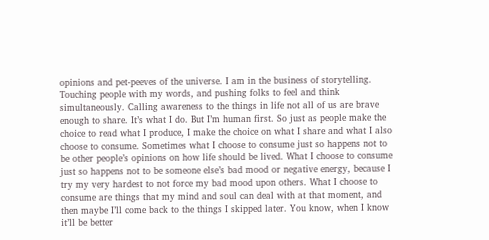opinions and pet-peeves of the universe. I am in the business of storytelling. Touching people with my words, and pushing folks to feel and think simultaneously. Calling awareness to the things in life not all of us are brave enough to share. It’s what I do. But I’m human first. So just as people make the choice to read what I produce, I make the choice on what I share and what I also choose to consume. Sometimes what I choose to consume just so happens not to be other people’s opinions on how life should be lived. What I choose to consume just so happens not to be someone else’s bad mood or negative energy, because I try my very hardest to not force my bad mood upon others. What I choose to consume are things that my mind and soul can deal with at that moment, and then maybe I’ll come back to the things I skipped later. You know, when I know it’ll be better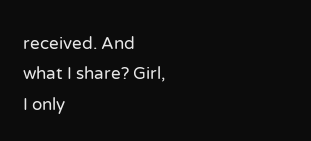received. And what I share? Girl, I only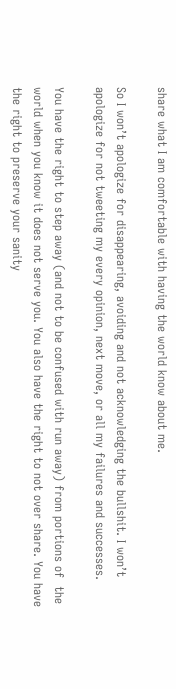share what I am comfortable with having the world know about me.

So I won’t apologize for disappearing, avoiding and not acknowledging the bullshit. I won’t apologize for not tweeting my every opinion, next move, or all my failures and successes.

You have the right to step away (and not to be confused with run away) from portions of  the world when you know it does not serve you. You also have the right to not over share. You have the right to preserve your sanity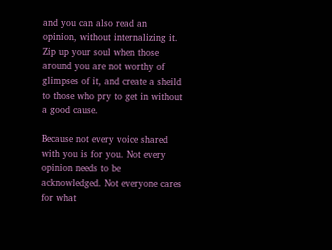and you can also read an opinion, without internalizing it. Zip up your soul when those around you are not worthy of glimpses of it, and create a sheild to those who pry to get in without a good cause.

Because not every voice shared with you is for you. Not every opinion needs to be acknowledged. Not everyone cares for what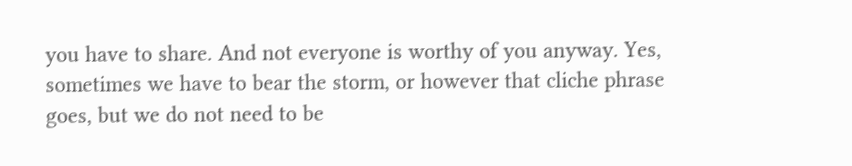you have to share. And not everyone is worthy of you anyway. Yes, sometimes we have to bear the storm, or however that cliche phrase goes, but we do not need to be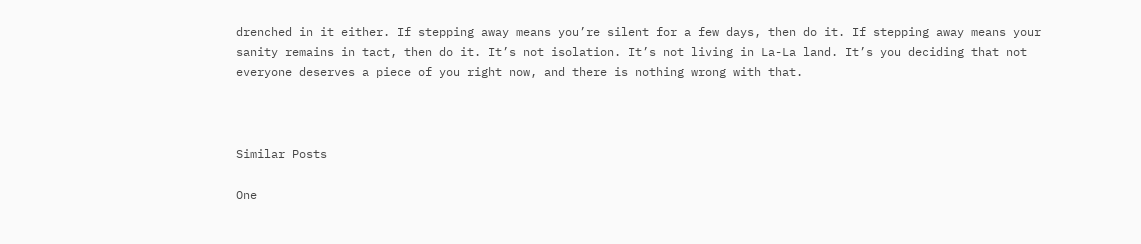drenched in it either. If stepping away means you’re silent for a few days, then do it. If stepping away means your sanity remains in tact, then do it. It’s not isolation. It’s not living in La-La land. It’s you deciding that not everyone deserves a piece of you right now, and there is nothing wrong with that.



Similar Posts

One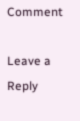Comment

Leave a Reply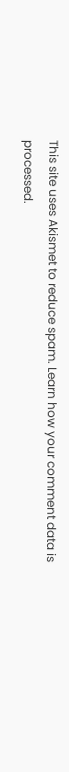This site uses Akismet to reduce spam. Learn how your comment data is processed.